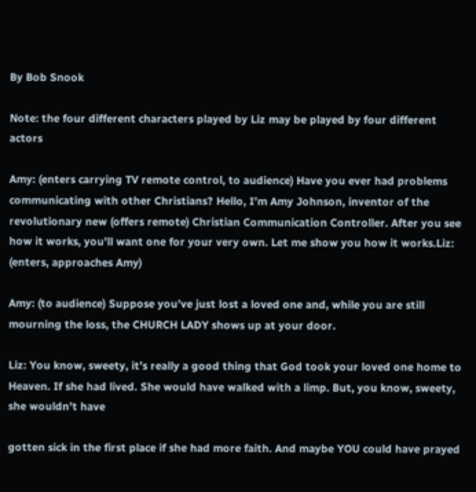By Bob Snook

Note: the four different characters played by Liz may be played by four different actors

Amy: (enters carrying TV remote control, to audience) Have you ever had problems communicating with other Christians? Hello, I’m Amy Johnson, inventor of the revolutionary new (offers remote) Christian Communication Controller. After you see how it works, you’ll want one for your very own. Let me show you how it works.Liz: (enters, approaches Amy)

Amy: (to audience) Suppose you’ve just lost a loved one and, while you are still mourning the loss, the CHURCH LADY shows up at your door.

Liz: You know, sweety, it’s really a good thing that God took your loved one home to Heaven. If she had lived. She would have walked with a limp. But, you know, sweety, she wouldn’t have

gotten sick in the first place if she had more faith. And maybe YOU could have prayed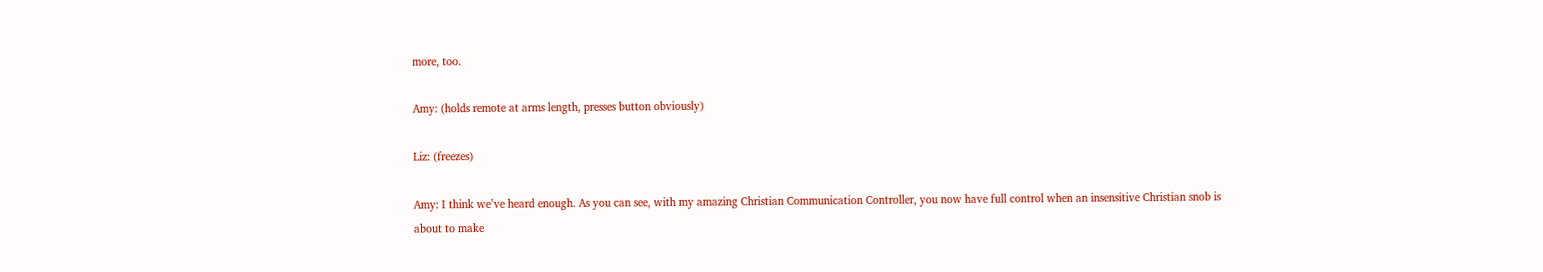more, too.

Amy: (holds remote at arms length, presses button obviously)

Liz: (freezes)

Amy: I think we’ve heard enough. As you can see, with my amazing Christian Communication Controller, you now have full control when an insensitive Christian snob is about to make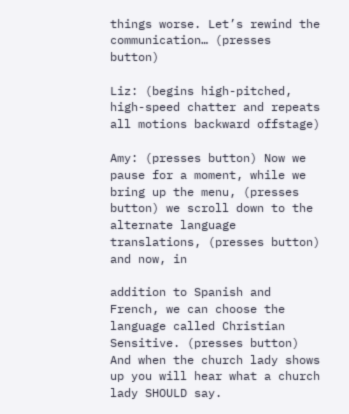things worse. Let’s rewind the communication… (presses button)

Liz: (begins high-pitched, high-speed chatter and repeats all motions backward offstage)

Amy: (presses button) Now we pause for a moment, while we bring up the menu, (presses button) we scroll down to the alternate language translations, (presses button) and now, in

addition to Spanish and French, we can choose the language called Christian Sensitive. (presses button) And when the church lady shows up you will hear what a church lady SHOULD say.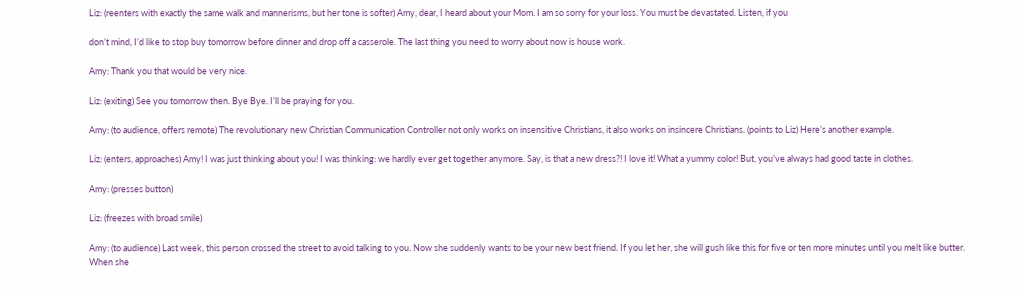Liz: (reenters with exactly the same walk and mannerisms, but her tone is softer) Amy, dear, I heard about your Mom. I am so sorry for your loss. You must be devastated. Listen, if you

don’t mind, I’d like to stop buy tomorrow before dinner and drop off a casserole. The last thing you need to worry about now is house work.

Amy: Thank you that would be very nice.

Liz: (exiting) See you tomorrow then. Bye Bye. I’ll be praying for you.

Amy: (to audience, offers remote) The revolutionary new Christian Communication Controller not only works on insensitive Christians, it also works on insincere Christians. (points to Liz) Here’s another example.

Liz: (enters, approaches) Amy! I was just thinking about you! I was thinking: we hardly ever get together anymore. Say, is that a new dress?! I love it! What a yummy color! But, you’ve always had good taste in clothes.

Amy: (presses button)

Liz: (freezes with broad smile)

Amy: (to audience) Last week, this person crossed the street to avoid talking to you. Now she suddenly wants to be your new best friend. If you let her, she will gush like this for five or ten more minutes until you melt like butter. When she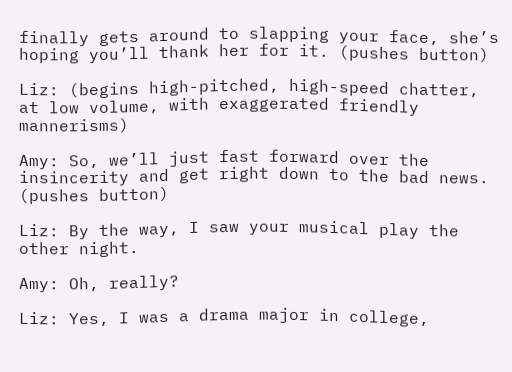finally gets around to slapping your face, she’s hoping you’ll thank her for it. (pushes button)

Liz: (begins high-pitched, high-speed chatter, at low volume, with exaggerated friendly mannerisms)

Amy: So, we’ll just fast forward over the insincerity and get right down to the bad news. (pushes button)

Liz: By the way, I saw your musical play the other night.

Amy: Oh, really?

Liz: Yes, I was a drama major in college,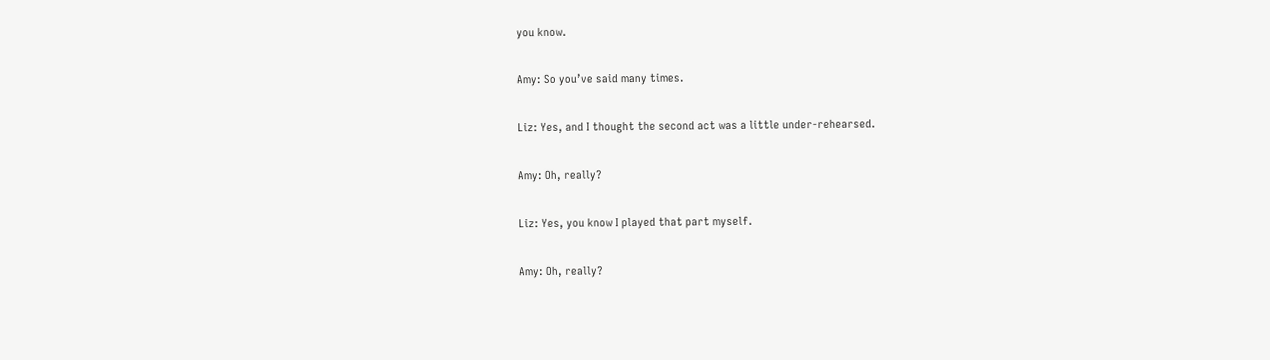you know.

Amy: So you’ve said many times.

Liz: Yes, and I thought the second act was a little under-rehearsed.

Amy: Oh, really?

Liz: Yes, you know I played that part myself.

Amy: Oh, really?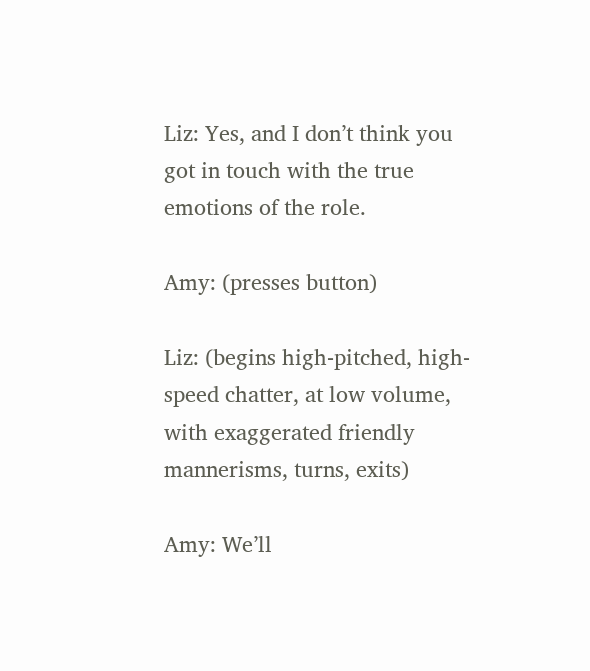Liz: Yes, and I don’t think you got in touch with the true emotions of the role.

Amy: (presses button)

Liz: (begins high-pitched, high-speed chatter, at low volume, with exaggerated friendly mannerisms, turns, exits)

Amy: We’ll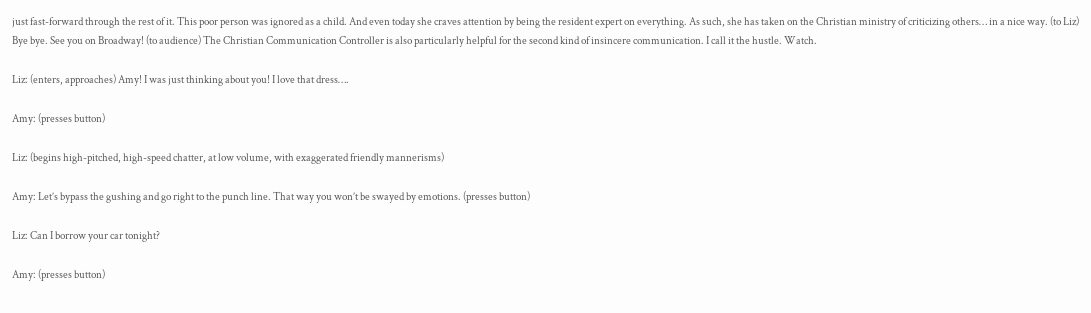just fast-forward through the rest of it. This poor person was ignored as a child. And even today she craves attention by being the resident expert on everything. As such, she has taken on the Christian ministry of criticizing others… in a nice way. (to Liz) Bye bye. See you on Broadway! (to audience) The Christian Communication Controller is also particularly helpful for the second kind of insincere communication. I call it the hustle. Watch.

Liz: (enters, approaches) Amy! I was just thinking about you! I love that dress….

Amy: (presses button)

Liz: (begins high-pitched, high-speed chatter, at low volume, with exaggerated friendly mannerisms)

Amy: Let’s bypass the gushing and go right to the punch line. That way you won’t be swayed by emotions. (presses button)

Liz: Can I borrow your car tonight?

Amy: (presses button)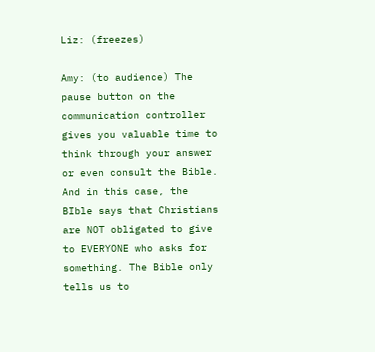Liz: (freezes)

Amy: (to audience) The pause button on the communication controller gives you valuable time to think through your answer or even consult the Bible. And in this case, the BIble says that Christians are NOT obligated to give to EVERYONE who asks for something. The Bible only tells us to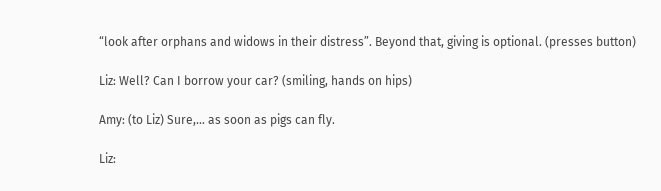“look after orphans and widows in their distress”. Beyond that, giving is optional. (presses button)

Liz: Well? Can I borrow your car? (smiling, hands on hips)

Amy: (to Liz) Sure,… as soon as pigs can fly.

Liz: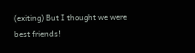(exiting) But I thought we were best friends!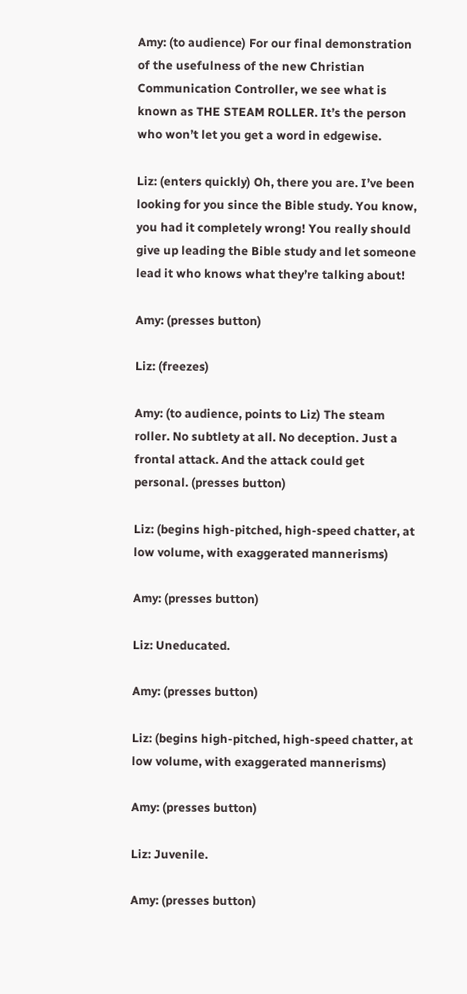Amy: (to audience) For our final demonstration of the usefulness of the new Christian Communication Controller, we see what is known as THE STEAM ROLLER. It’s the person who won’t let you get a word in edgewise.

Liz: (enters quickly) Oh, there you are. I’ve been looking for you since the Bible study. You know, you had it completely wrong! You really should give up leading the Bible study and let someone lead it who knows what they’re talking about!

Amy: (presses button)

Liz: (freezes)

Amy: (to audience, points to Liz) The steam roller. No subtlety at all. No deception. Just a frontal attack. And the attack could get personal. (presses button)

Liz: (begins high-pitched, high-speed chatter, at low volume, with exaggerated mannerisms)

Amy: (presses button)

Liz: Uneducated.

Amy: (presses button)

Liz: (begins high-pitched, high-speed chatter, at low volume, with exaggerated mannerisms)

Amy: (presses button)

Liz: Juvenile.

Amy: (presses button)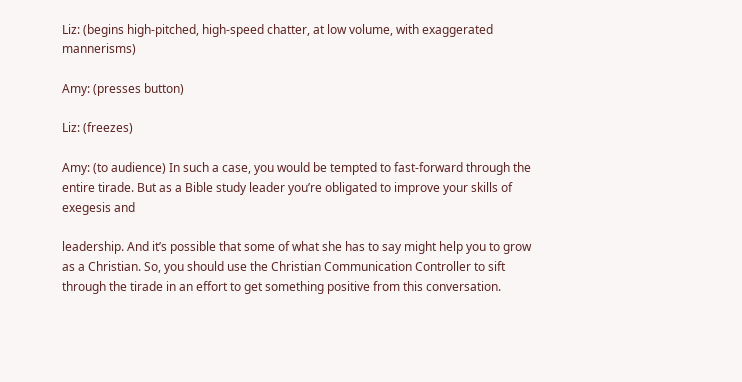Liz: (begins high-pitched, high-speed chatter, at low volume, with exaggerated mannerisms)

Amy: (presses button)

Liz: (freezes)

Amy: (to audience) In such a case, you would be tempted to fast-forward through the entire tirade. But as a Bible study leader you’re obligated to improve your skills of exegesis and

leadership. And it’s possible that some of what she has to say might help you to grow as a Christian. So, you should use the Christian Communication Controller to sift through the tirade in an effort to get something positive from this conversation.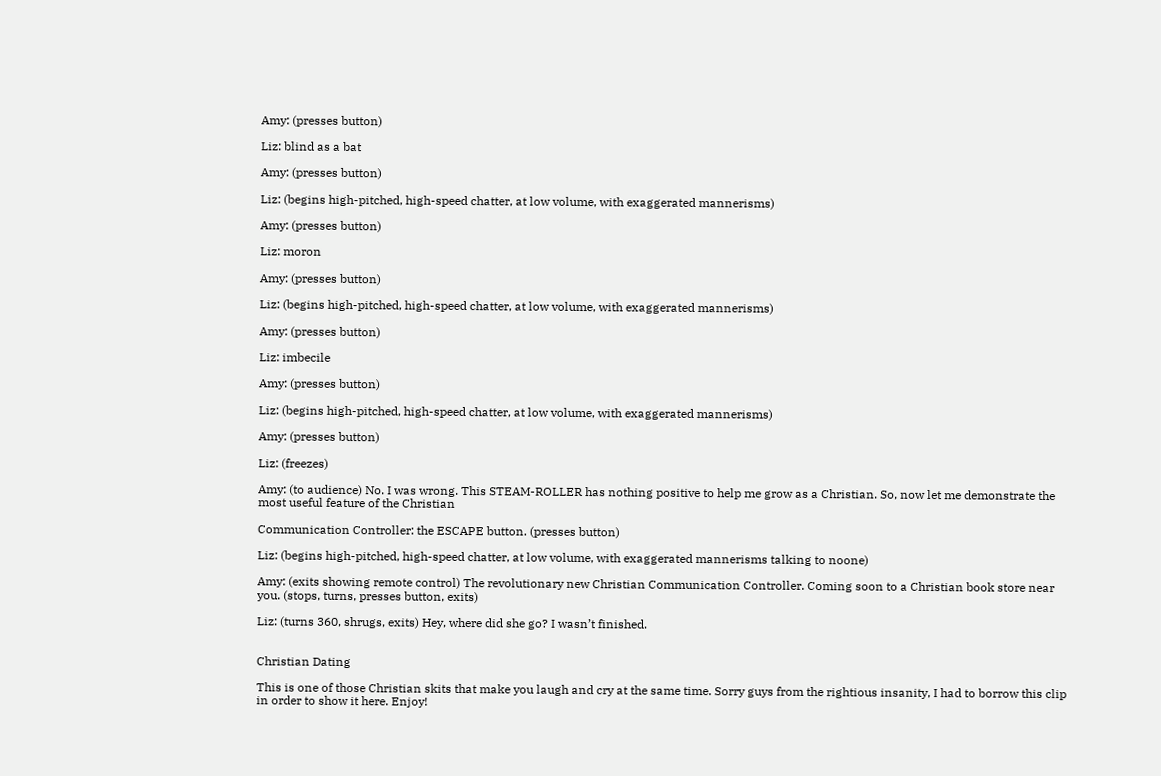Amy: (presses button)

Liz: blind as a bat

Amy: (presses button)

Liz: (begins high-pitched, high-speed chatter, at low volume, with exaggerated mannerisms)

Amy: (presses button)

Liz: moron

Amy: (presses button)

Liz: (begins high-pitched, high-speed chatter, at low volume, with exaggerated mannerisms)

Amy: (presses button)

Liz: imbecile

Amy: (presses button)

Liz: (begins high-pitched, high-speed chatter, at low volume, with exaggerated mannerisms)

Amy: (presses button)

Liz: (freezes)

Amy: (to audience) No. I was wrong. This STEAM-ROLLER has nothing positive to help me grow as a Christian. So, now let me demonstrate the most useful feature of the Christian

Communication Controller: the ESCAPE button. (presses button)

Liz: (begins high-pitched, high-speed chatter, at low volume, with exaggerated mannerisms talking to noone)

Amy: (exits showing remote control) The revolutionary new Christian Communication Controller. Coming soon to a Christian book store near you. (stops, turns, presses button, exits)

Liz: (turns 360, shrugs, exits) Hey, where did she go? I wasn’t finished.


Christian Dating

This is one of those Christian skits that make you laugh and cry at the same time. Sorry guys from the rightious insanity, I had to borrow this clip in order to show it here. Enjoy!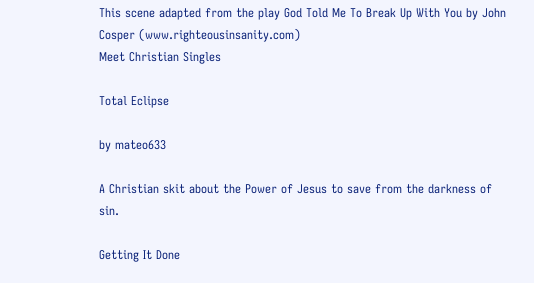This scene adapted from the play God Told Me To Break Up With You by John Cosper (www.righteousinsanity.com)
Meet Christian Singles

Total Eclipse

by mateo633

A Christian skit about the Power of Jesus to save from the darkness of sin.

Getting It Done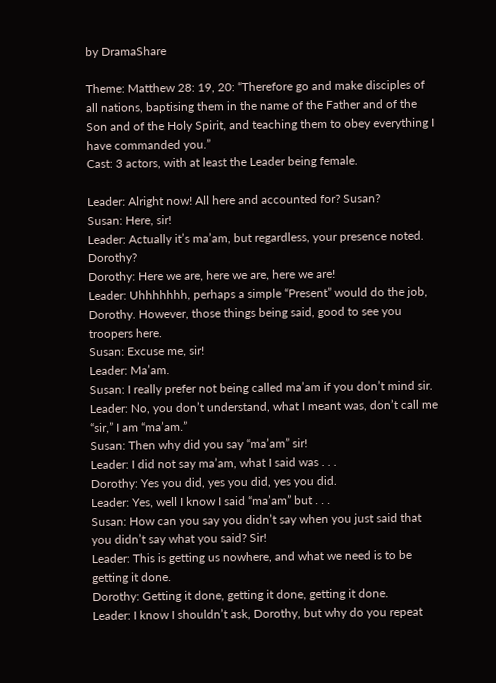by DramaShare

Theme: Matthew 28: 19, 20: “Therefore go and make disciples of all nations, baptising them in the name of the Father and of the Son and of the Holy Spirit, and teaching them to obey everything I have commanded you.”
Cast: 3 actors, with at least the Leader being female.

Leader: Alright now! All here and accounted for? Susan?
Susan: Here, sir!
Leader: Actually it’s ma’am, but regardless, your presence noted. Dorothy?
Dorothy: Here we are, here we are, here we are!
Leader: Uhhhhhhh, perhaps a simple “Present” would do the job, Dorothy. However, those things being said, good to see you troopers here.
Susan: Excuse me, sir!
Leader: Ma’am.
Susan: I really prefer not being called ma’am if you don’t mind sir.
Leader: No, you don’t understand, what I meant was, don’t call me “sir,” I am “ma’am.”
Susan: Then why did you say “ma’am” sir!
Leader: I did not say ma’am, what I said was . . .
Dorothy: Yes you did, yes you did, yes you did.
Leader: Yes, well I know I said “ma’am” but . . .
Susan: How can you say you didn’t say when you just said that you didn’t say what you said? Sir!
Leader: This is getting us nowhere, and what we need is to be getting it done.
Dorothy: Getting it done, getting it done, getting it done.
Leader: I know I shouldn’t ask, Dorothy, but why do you repeat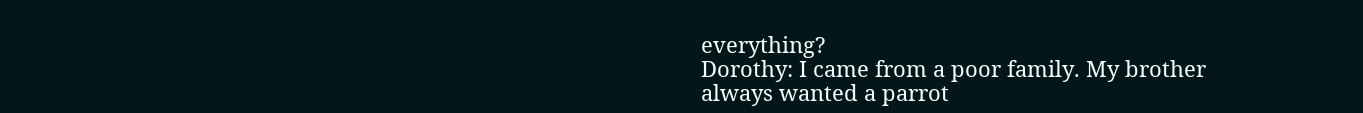everything?
Dorothy: I came from a poor family. My brother always wanted a parrot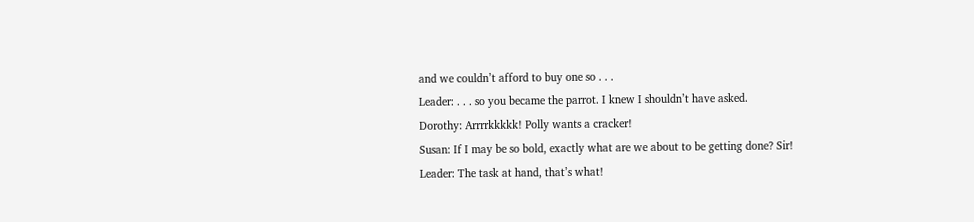and we couldn’t afford to buy one so . . .
Leader: . . . so you became the parrot. I knew I shouldn’t have asked.
Dorothy: Arrrrkkkkk! Polly wants a cracker!
Susan: If I may be so bold, exactly what are we about to be getting done? Sir!
Leader: The task at hand, that’s what!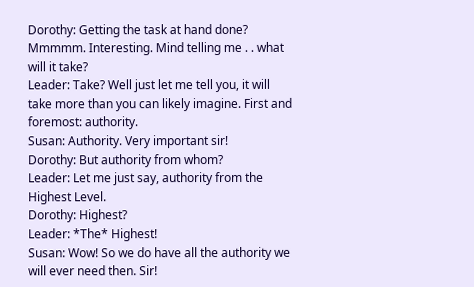Dorothy: Getting the task at hand done? Mmmmm. Interesting. Mind telling me . . what will it take?
Leader: Take? Well just let me tell you, it will take more than you can likely imagine. First and foremost: authority.
Susan: Authority. Very important sir!
Dorothy: But authority from whom?
Leader: Let me just say, authority from the Highest Level.
Dorothy: Highest?
Leader: *The* Highest!
Susan: Wow! So we do have all the authority we will ever need then. Sir!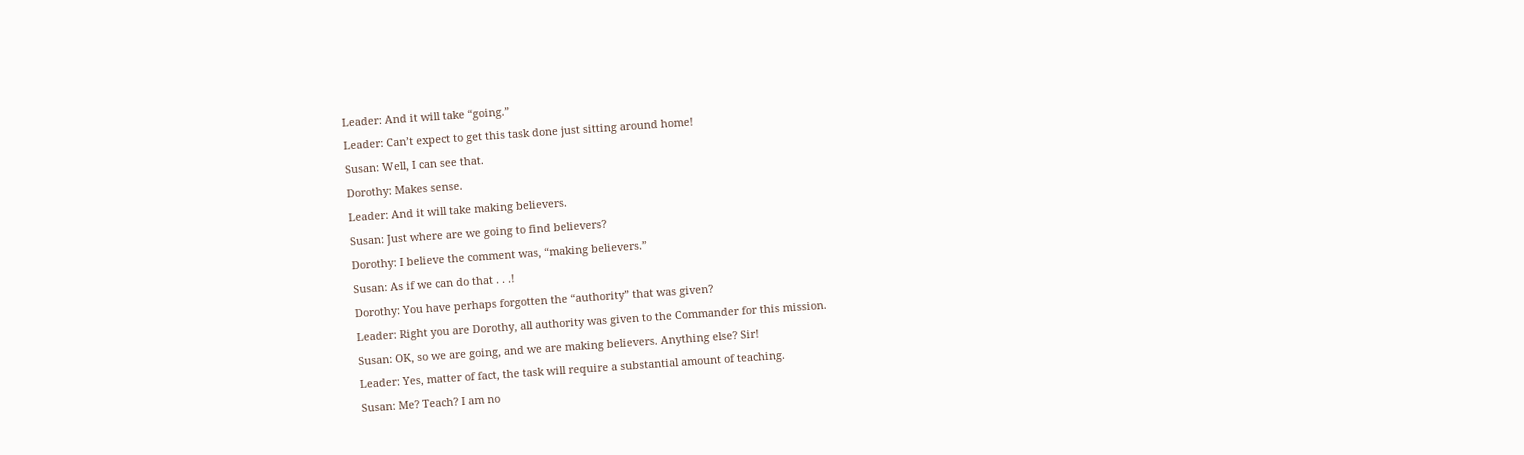Leader: And it will take “going.”
Leader: Can’t expect to get this task done just sitting around home!
Susan: Well, I can see that.
Dorothy: Makes sense.
Leader: And it will take making believers.
Susan: Just where are we going to find believers?
Dorothy: I believe the comment was, “making believers.”
Susan: As if we can do that . . .!
Dorothy: You have perhaps forgotten the “authority” that was given?
Leader: Right you are Dorothy, all authority was given to the Commander for this mission.
Susan: OK, so we are going, and we are making believers. Anything else? Sir!
Leader: Yes, matter of fact, the task will require a substantial amount of teaching.
Susan: Me? Teach? I am no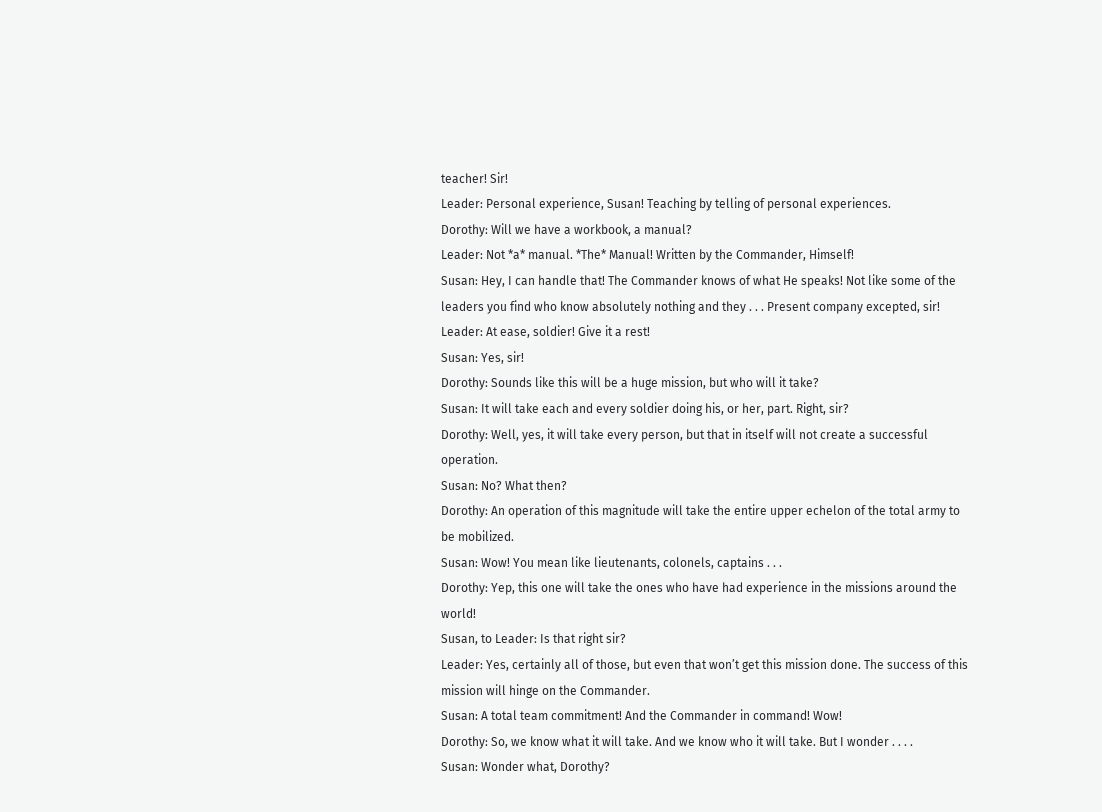teacher! Sir!
Leader: Personal experience, Susan! Teaching by telling of personal experiences.
Dorothy: Will we have a workbook, a manual?
Leader: Not *a* manual. *The* Manual! Written by the Commander, Himself!
Susan: Hey, I can handle that! The Commander knows of what He speaks! Not like some of the leaders you find who know absolutely nothing and they . . . Present company excepted, sir!
Leader: At ease, soldier! Give it a rest!
Susan: Yes, sir!
Dorothy: Sounds like this will be a huge mission, but who will it take?
Susan: It will take each and every soldier doing his, or her, part. Right, sir?
Dorothy: Well, yes, it will take every person, but that in itself will not create a successful operation.
Susan: No? What then?
Dorothy: An operation of this magnitude will take the entire upper echelon of the total army to be mobilized.
Susan: Wow! You mean like lieutenants, colonels, captains . . .
Dorothy: Yep, this one will take the ones who have had experience in the missions around the world!
Susan, to Leader: Is that right sir?
Leader: Yes, certainly all of those, but even that won’t get this mission done. The success of this mission will hinge on the Commander.
Susan: A total team commitment! And the Commander in command! Wow!
Dorothy: So, we know what it will take. And we know who it will take. But I wonder . . . .
Susan: Wonder what, Dorothy?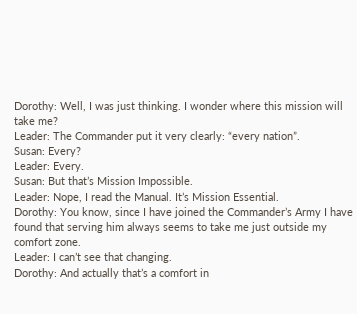Dorothy: Well, I was just thinking. I wonder where this mission will take me?
Leader: The Commander put it very clearly: “every nation”.
Susan: Every?
Leader: Every.
Susan: But that’s Mission Impossible.
Leader: Nope, I read the Manual. It’s Mission Essential.
Dorothy: You know, since I have joined the Commander’s Army I have found that serving him always seems to take me just outside my comfort zone.
Leader: I can’t see that changing.
Dorothy: And actually that’s a comfort in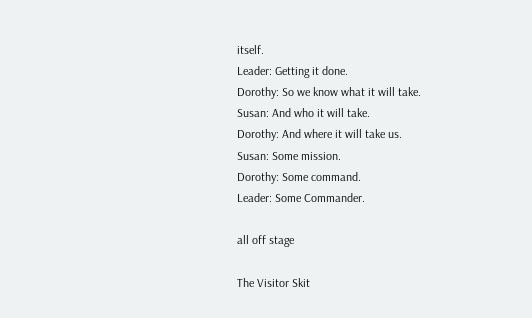itself.
Leader: Getting it done.
Dorothy: So we know what it will take.
Susan: And who it will take.
Dorothy: And where it will take us.
Susan: Some mission.
Dorothy: Some command.
Leader: Some Commander.

all off stage

The Visitor Skit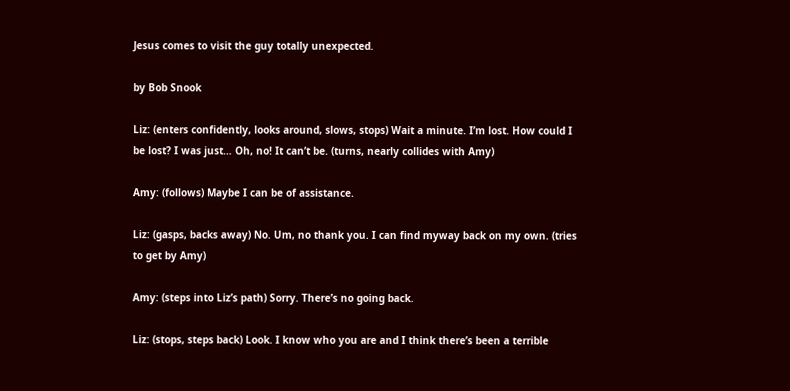Jesus comes to visit the guy totally unexpected.

by Bob Snook

Liz: (enters confidently, looks around, slows, stops) Wait a minute. I’m lost. How could I be lost? I was just… Oh, no! It can’t be. (turns, nearly collides with Amy)

Amy: (follows) Maybe I can be of assistance.

Liz: (gasps, backs away) No. Um, no thank you. I can find myway back on my own. (tries to get by Amy)

Amy: (steps into Liz’s path) Sorry. There’s no going back.

Liz: (stops, steps back) Look. I know who you are and I think there’s been a terrible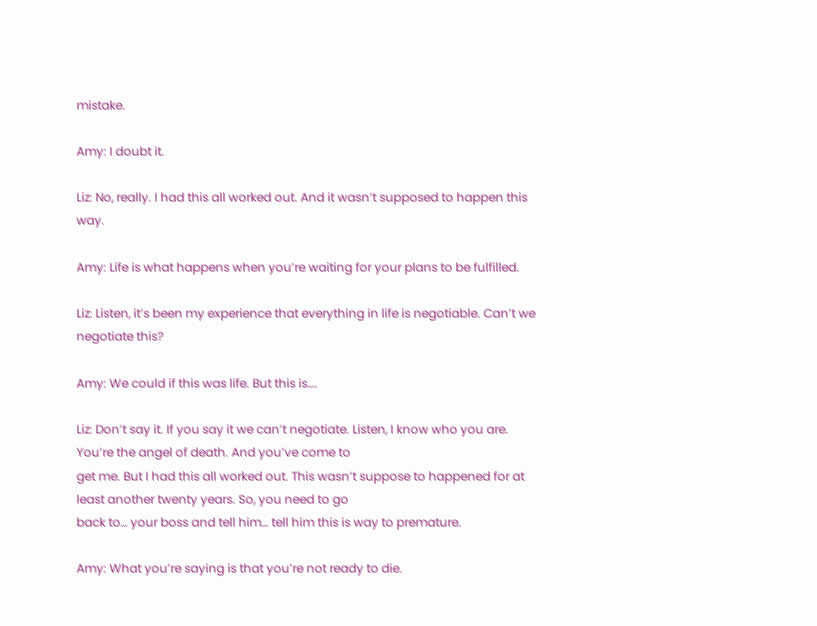mistake.

Amy: I doubt it.

Liz: No, really. I had this all worked out. And it wasn’t supposed to happen this way.

Amy: Life is what happens when you’re waiting for your plans to be fulfilled.

Liz: Listen, it’s been my experience that everything in life is negotiable. Can’t we negotiate this?

Amy: We could if this was life. But this is….

Liz: Don’t say it. If you say it we can’t negotiate. Listen, I know who you are. You’re the angel of death. And you’ve come to
get me. But I had this all worked out. This wasn’t suppose to happened for at least another twenty years. So, you need to go
back to… your boss and tell him… tell him this is way to premature.

Amy: What you’re saying is that you’re not ready to die.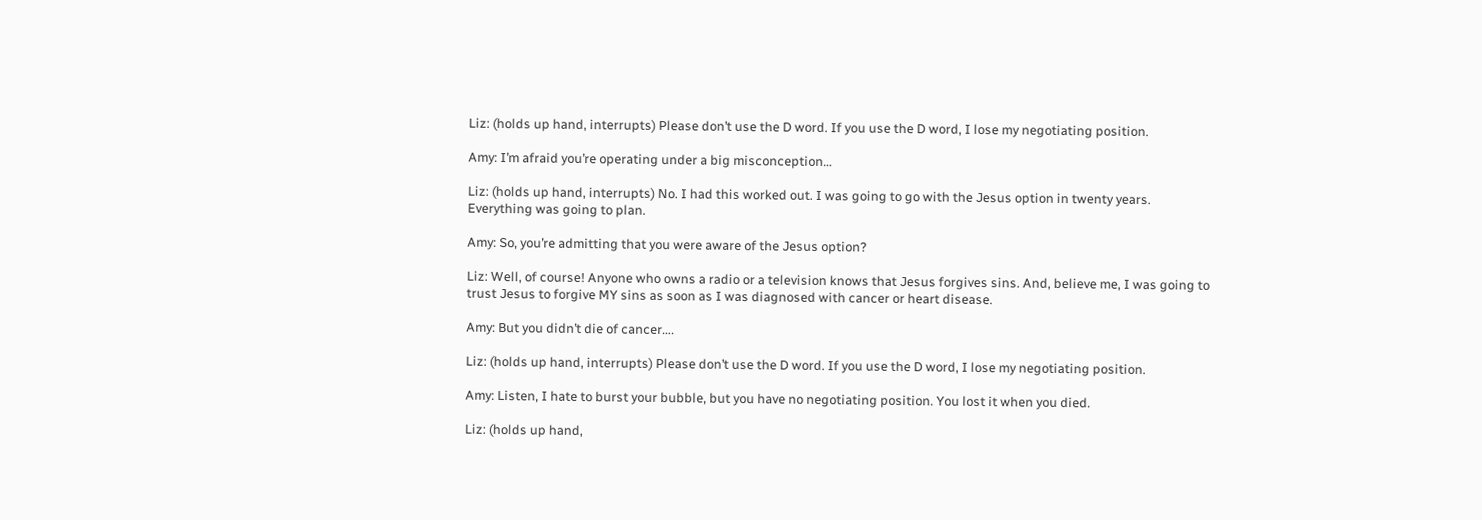Liz: (holds up hand, interrupts) Please don’t use the D word. If you use the D word, I lose my negotiating position.

Amy: I’m afraid you’re operating under a big misconception…

Liz: (holds up hand, interrupts) No. I had this worked out. I was going to go with the Jesus option in twenty years.
Everything was going to plan.

Amy: So, you’re admitting that you were aware of the Jesus option?

Liz: Well, of course! Anyone who owns a radio or a television knows that Jesus forgives sins. And, believe me, I was going to
trust Jesus to forgive MY sins as soon as I was diagnosed with cancer or heart disease.

Amy: But you didn’t die of cancer….

Liz: (holds up hand, interrupts) Please don’t use the D word. If you use the D word, I lose my negotiating position.

Amy: Listen, I hate to burst your bubble, but you have no negotiating position. You lost it when you died.

Liz: (holds up hand,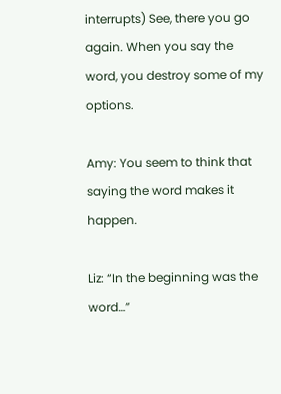interrupts) See, there you go again. When you say the word, you destroy some of my options.

Amy: You seem to think that saying the word makes it happen.

Liz: “In the beginning was the word…”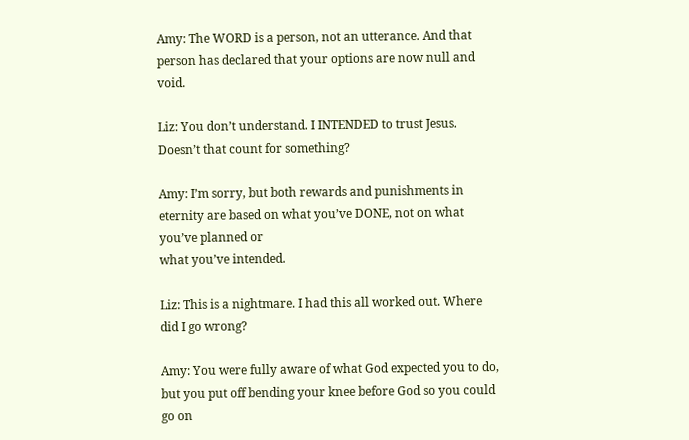Amy: The WORD is a person, not an utterance. And that person has declared that your options are now null and void.

Liz: You don’t understand. I INTENDED to trust Jesus. Doesn’t that count for something?

Amy: I’m sorry, but both rewards and punishments in eternity are based on what you’ve DONE, not on what you’ve planned or
what you’ve intended.

Liz: This is a nightmare. I had this all worked out. Where did I go wrong?

Amy: You were fully aware of what God expected you to do, but you put off bending your knee before God so you could go on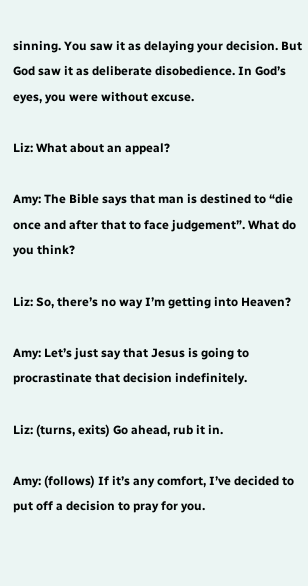sinning. You saw it as delaying your decision. But God saw it as deliberate disobedience. In God’s eyes, you were without excuse.

Liz: What about an appeal?

Amy: The Bible says that man is destined to “die once and after that to face judgement”. What do you think?

Liz: So, there’s no way I’m getting into Heaven?

Amy: Let’s just say that Jesus is going to procrastinate that decision indefinitely.

Liz: (turns, exits) Go ahead, rub it in.

Amy: (follows) If it’s any comfort, I’ve decided to put off a decision to pray for you.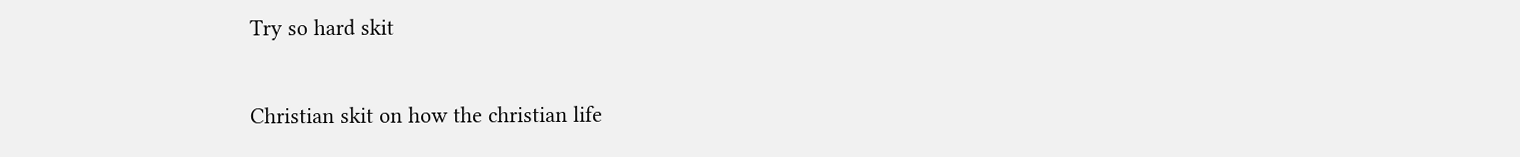Try so hard skit

Christian skit on how the christian life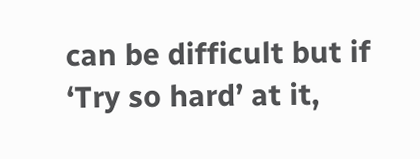can be difficult but if ‘Try so hard’ at it,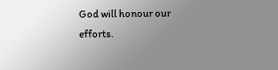God will honour our efforts.